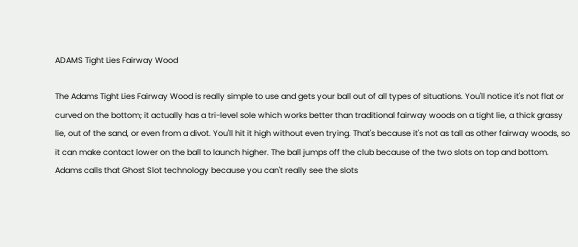ADAMS Tight Lies Fairway Wood

The Adams Tight Lies Fairway Wood is really simple to use and gets your ball out of all types of situations. You'll notice it's not flat or curved on the bottom; it actually has a tri-level sole which works better than traditional fairway woods on a tight lie, a thick grassy lie, out of the sand, or even from a divot. You'll hit it high without even trying. That's because it's not as tall as other fairway woods, so it can make contact lower on the ball to launch higher. The ball jumps off the club because of the two slots on top and bottom. Adams calls that Ghost Slot technology because you can't really see the slots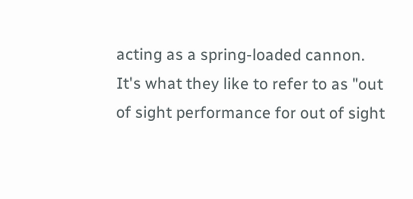acting as a spring-loaded cannon. It's what they like to refer to as "out of sight performance for out of sight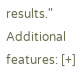results." Additional features: [+]